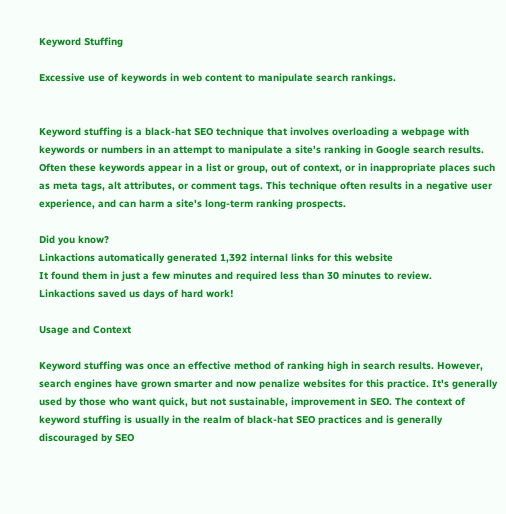Keyword Stuffing

Excessive use of keywords in web content to manipulate search rankings.


Keyword stuffing is a black-hat SEO technique that involves overloading a webpage with keywords or numbers in an attempt to manipulate a site's ranking in Google search results. Often these keywords appear in a list or group, out of context, or in inappropriate places such as meta tags, alt attributes, or comment tags. This technique often results in a negative user experience, and can harm a site's long-term ranking prospects.

Did you know?
Linkactions automatically generated 1,392 internal links for this website
It found them in just a few minutes and required less than 30 minutes to review.
Linkactions saved us days of hard work!

Usage and Context

Keyword stuffing was once an effective method of ranking high in search results. However, search engines have grown smarter and now penalize websites for this practice. It's generally used by those who want quick, but not sustainable, improvement in SEO. The context of keyword stuffing is usually in the realm of black-hat SEO practices and is generally discouraged by SEO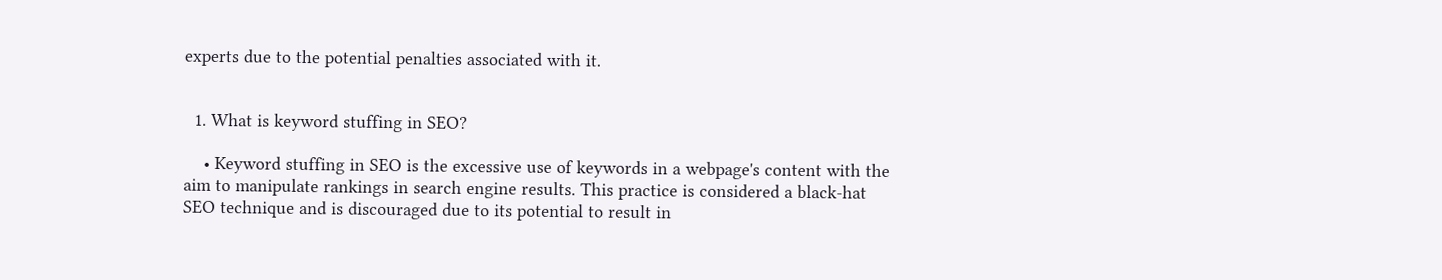experts due to the potential penalties associated with it.


  1. What is keyword stuffing in SEO?

    • Keyword stuffing in SEO is the excessive use of keywords in a webpage's content with the aim to manipulate rankings in search engine results. This practice is considered a black-hat SEO technique and is discouraged due to its potential to result in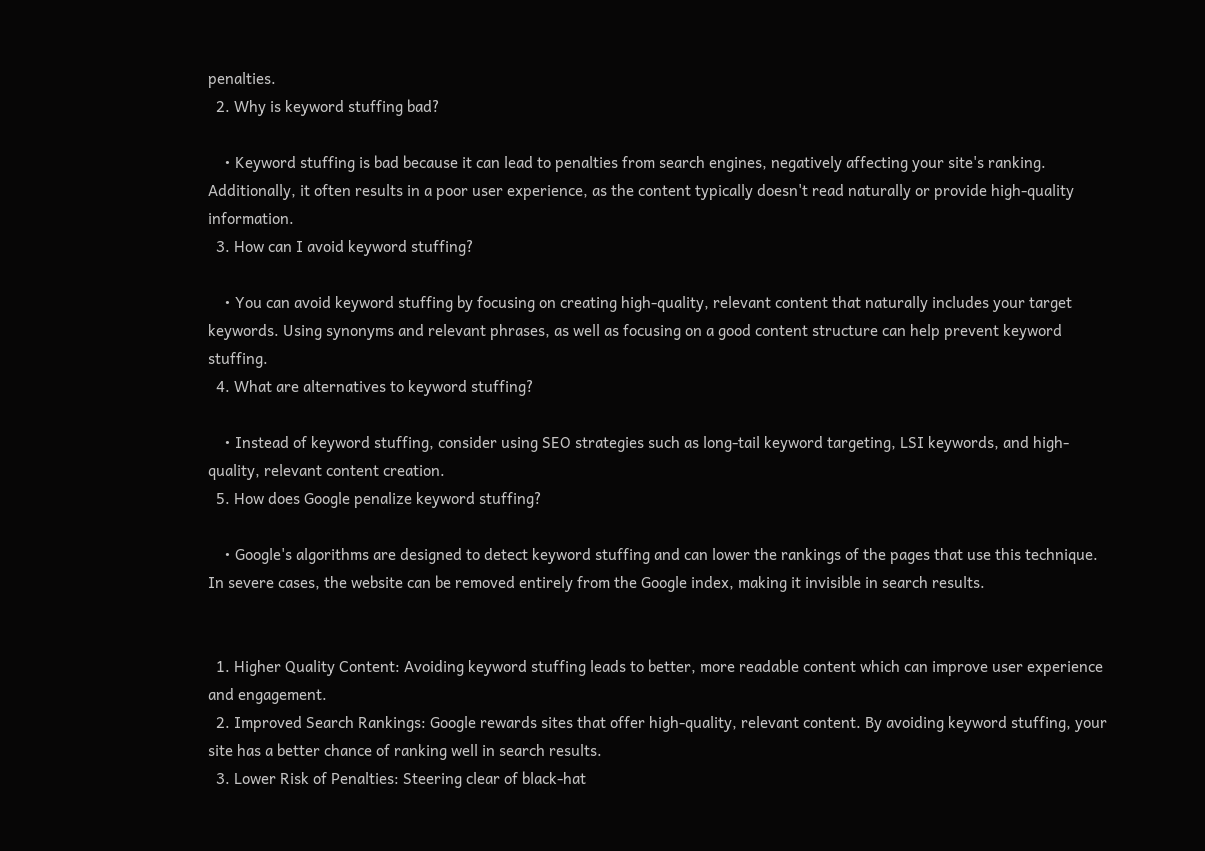penalties.
  2. Why is keyword stuffing bad?

    • Keyword stuffing is bad because it can lead to penalties from search engines, negatively affecting your site's ranking. Additionally, it often results in a poor user experience, as the content typically doesn't read naturally or provide high-quality information.
  3. How can I avoid keyword stuffing?

    • You can avoid keyword stuffing by focusing on creating high-quality, relevant content that naturally includes your target keywords. Using synonyms and relevant phrases, as well as focusing on a good content structure can help prevent keyword stuffing.
  4. What are alternatives to keyword stuffing?

    • Instead of keyword stuffing, consider using SEO strategies such as long-tail keyword targeting, LSI keywords, and high-quality, relevant content creation.
  5. How does Google penalize keyword stuffing?

    • Google's algorithms are designed to detect keyword stuffing and can lower the rankings of the pages that use this technique. In severe cases, the website can be removed entirely from the Google index, making it invisible in search results.


  1. Higher Quality Content: Avoiding keyword stuffing leads to better, more readable content which can improve user experience and engagement.
  2. Improved Search Rankings: Google rewards sites that offer high-quality, relevant content. By avoiding keyword stuffing, your site has a better chance of ranking well in search results.
  3. Lower Risk of Penalties: Steering clear of black-hat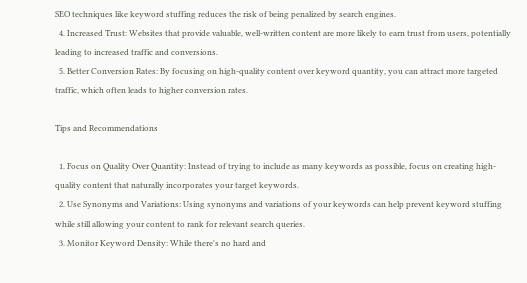SEO techniques like keyword stuffing reduces the risk of being penalized by search engines.
  4. Increased Trust: Websites that provide valuable, well-written content are more likely to earn trust from users, potentially leading to increased traffic and conversions.
  5. Better Conversion Rates: By focusing on high-quality content over keyword quantity, you can attract more targeted traffic, which often leads to higher conversion rates.

Tips and Recommendations

  1. Focus on Quality Over Quantity: Instead of trying to include as many keywords as possible, focus on creating high-quality content that naturally incorporates your target keywords.
  2. Use Synonyms and Variations: Using synonyms and variations of your keywords can help prevent keyword stuffing while still allowing your content to rank for relevant search queries.
  3. Monitor Keyword Density: While there's no hard and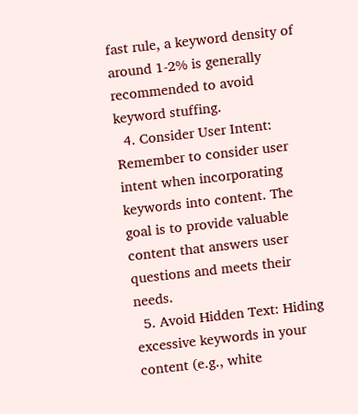fast rule, a keyword density of around 1-2% is generally recommended to avoid keyword stuffing.
  4. Consider User Intent: Remember to consider user intent when incorporating keywords into content. The goal is to provide valuable content that answers user questions and meets their needs.
  5. Avoid Hidden Text: Hiding excessive keywords in your content (e.g., white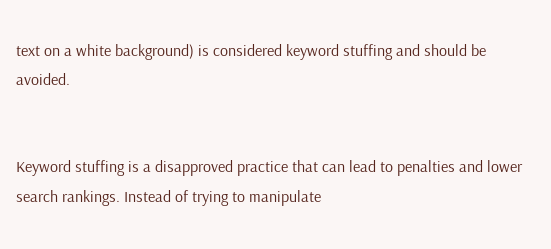text on a white background) is considered keyword stuffing and should be avoided.


Keyword stuffing is a disapproved practice that can lead to penalties and lower search rankings. Instead of trying to manipulate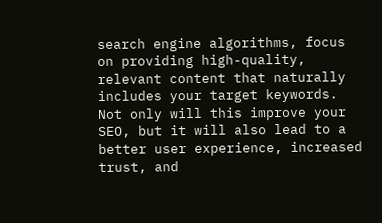search engine algorithms, focus on providing high-quality, relevant content that naturally includes your target keywords. Not only will this improve your SEO, but it will also lead to a better user experience, increased trust, and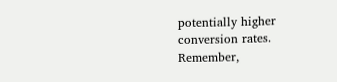potentially higher conversion rates. Remember,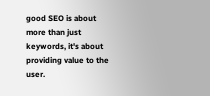good SEO is about more than just keywords, it's about providing value to the user.